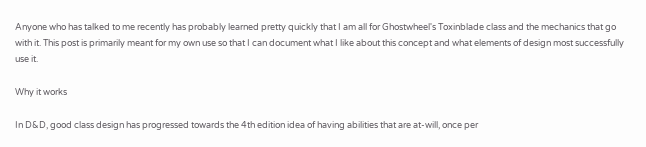Anyone who has talked to me recently has probably learned pretty quickly that I am all for Ghostwheel's Toxinblade class and the mechanics that go with it. This post is primarily meant for my own use so that I can document what I like about this concept and what elements of design most successfully use it.

Why it works

In D&D, good class design has progressed towards the 4th edition idea of having abilities that are at-will, once per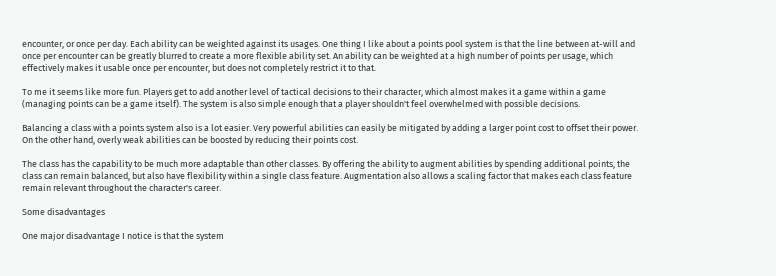encounter, or once per day. Each ability can be weighted against its usages. One thing I like about a points pool system is that the line between at-will and once per encounter can be greatly blurred to create a more flexible ability set. An ability can be weighted at a high number of points per usage, which effectively makes it usable once per encounter, but does not completely restrict it to that.

To me it seems like more fun. Players get to add another level of tactical decisions to their character, which almost makes it a game within a game (managing points can be a game itself). The system is also simple enough that a player shouldn't feel overwhelmed with possible decisions.

Balancing a class with a points system also is a lot easier. Very powerful abilities can easily be mitigated by adding a larger point cost to offset their power. On the other hand, overly weak abilities can be boosted by reducing their points cost.

The class has the capability to be much more adaptable than other classes. By offering the ability to augment abilities by spending additional points, the class can remain balanced, but also have flexibility within a single class feature. Augmentation also allows a scaling factor that makes each class feature remain relevant throughout the character's career.

Some disadvantages

One major disadvantage I notice is that the system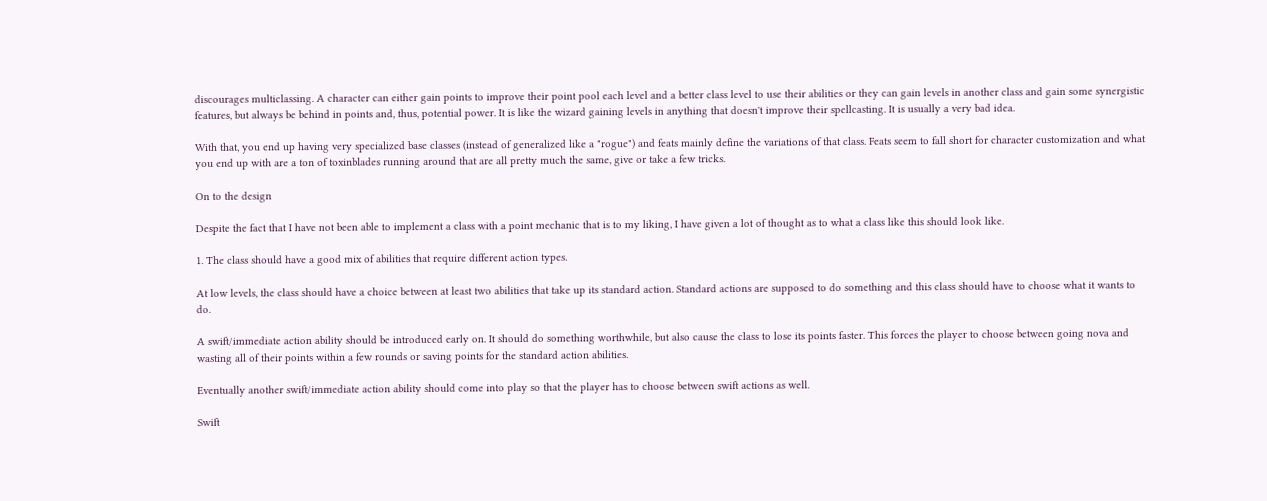discourages multiclassing. A character can either gain points to improve their point pool each level and a better class level to use their abilities or they can gain levels in another class and gain some synergistic features, but always be behind in points and, thus, potential power. It is like the wizard gaining levels in anything that doesn't improve their spellcasting. It is usually a very bad idea.

With that, you end up having very specialized base classes (instead of generalized like a "rogue") and feats mainly define the variations of that class. Feats seem to fall short for character customization and what you end up with are a ton of toxinblades running around that are all pretty much the same, give or take a few tricks.

On to the design

Despite the fact that I have not been able to implement a class with a point mechanic that is to my liking, I have given a lot of thought as to what a class like this should look like.

1. The class should have a good mix of abilities that require different action types.

At low levels, the class should have a choice between at least two abilities that take up its standard action. Standard actions are supposed to do something and this class should have to choose what it wants to do.

A swift/immediate action ability should be introduced early on. It should do something worthwhile, but also cause the class to lose its points faster. This forces the player to choose between going nova and wasting all of their points within a few rounds or saving points for the standard action abilities.

Eventually another swift/immediate action ability should come into play so that the player has to choose between swift actions as well.

Swift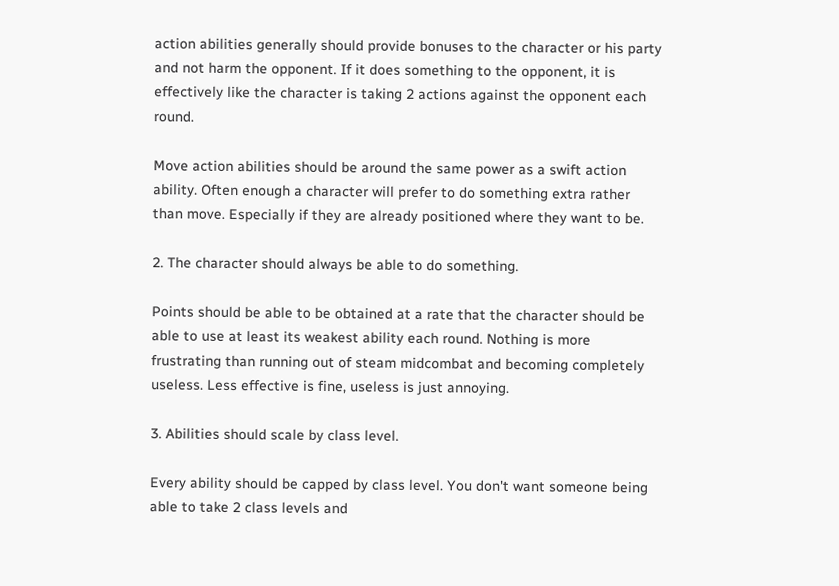action abilities generally should provide bonuses to the character or his party and not harm the opponent. If it does something to the opponent, it is effectively like the character is taking 2 actions against the opponent each round.

Move action abilities should be around the same power as a swift action ability. Often enough a character will prefer to do something extra rather than move. Especially if they are already positioned where they want to be.

2. The character should always be able to do something.

Points should be able to be obtained at a rate that the character should be able to use at least its weakest ability each round. Nothing is more frustrating than running out of steam midcombat and becoming completely useless. Less effective is fine, useless is just annoying.

3. Abilities should scale by class level.

Every ability should be capped by class level. You don't want someone being able to take 2 class levels and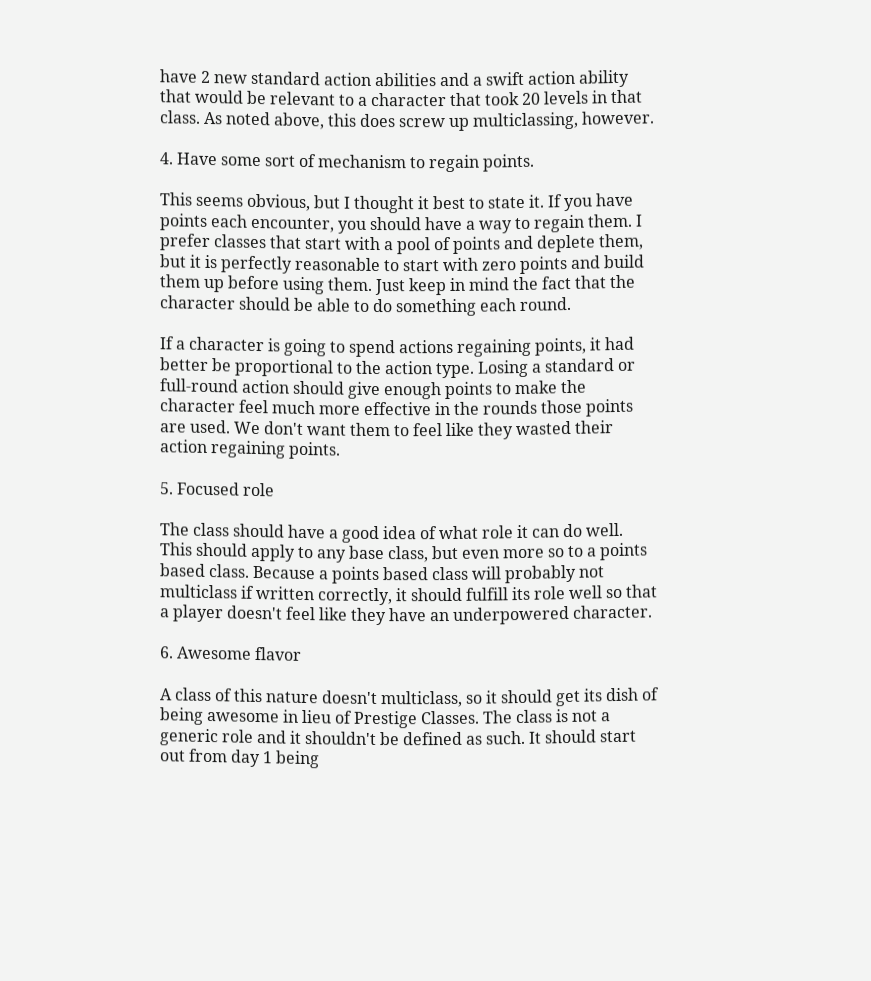have 2 new standard action abilities and a swift action ability that would be relevant to a character that took 20 levels in that class. As noted above, this does screw up multiclassing, however.

4. Have some sort of mechanism to regain points.

This seems obvious, but I thought it best to state it. If you have points each encounter, you should have a way to regain them. I prefer classes that start with a pool of points and deplete them, but it is perfectly reasonable to start with zero points and build them up before using them. Just keep in mind the fact that the character should be able to do something each round.

If a character is going to spend actions regaining points, it had better be proportional to the action type. Losing a standard or full-round action should give enough points to make the character feel much more effective in the rounds those points are used. We don't want them to feel like they wasted their action regaining points.

5. Focused role

The class should have a good idea of what role it can do well. This should apply to any base class, but even more so to a points based class. Because a points based class will probably not multiclass if written correctly, it should fulfill its role well so that a player doesn't feel like they have an underpowered character.

6. Awesome flavor

A class of this nature doesn't multiclass, so it should get its dish of being awesome in lieu of Prestige Classes. The class is not a generic role and it shouldn't be defined as such. It should start out from day 1 being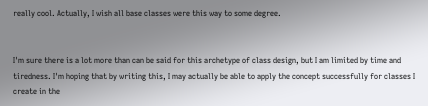really cool. Actually, I wish all base classes were this way to some degree.


I'm sure there is a lot more than can be said for this archetype of class design, but I am limited by time and tiredness. I'm hoping that by writing this, I may actually be able to apply the concept successfully for classes I create in the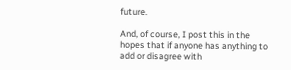future.

And, of course, I post this in the hopes that if anyone has anything to add or disagree with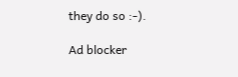they do so :-).

Ad blocker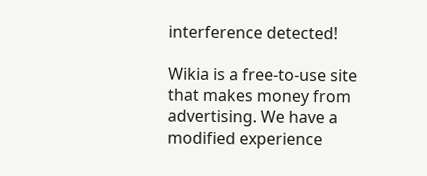interference detected!

Wikia is a free-to-use site that makes money from advertising. We have a modified experience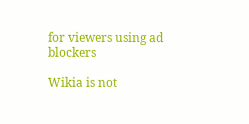for viewers using ad blockers

Wikia is not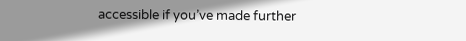accessible if you’ve made further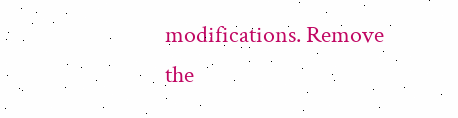modifications. Remove the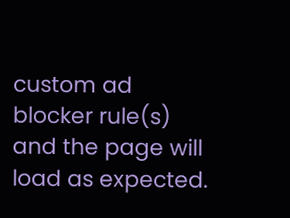custom ad blocker rule(s) and the page will load as expected.